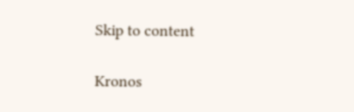Skip to content

Kronos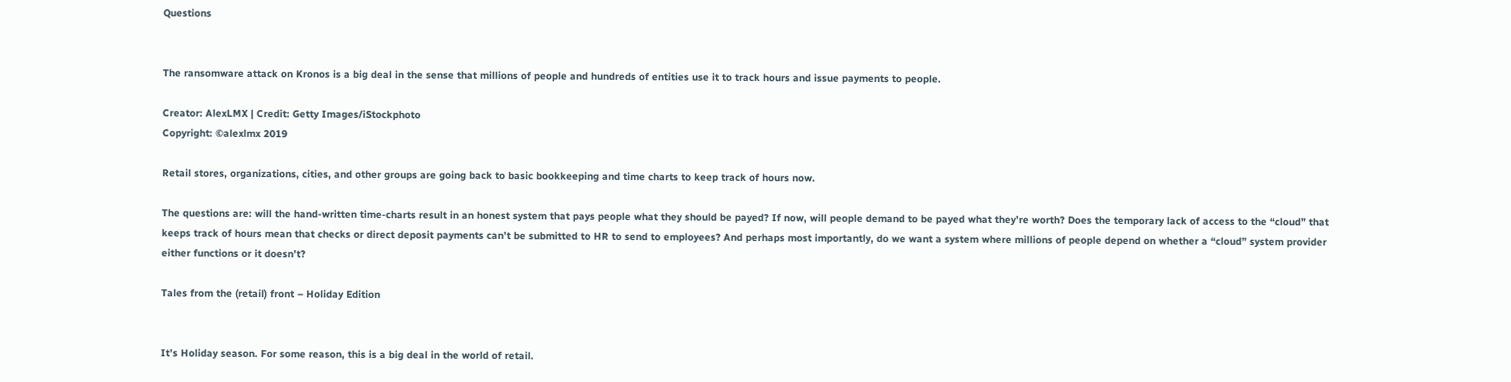Questions


The ransomware attack on Kronos is a big deal in the sense that millions of people and hundreds of entities use it to track hours and issue payments to people.

Creator: AlexLMX | Credit: Getty Images/iStockphoto
Copyright: ©alexlmx 2019

Retail stores, organizations, cities, and other groups are going back to basic bookkeeping and time charts to keep track of hours now.

The questions are: will the hand-written time-charts result in an honest system that pays people what they should be payed? If now, will people demand to be payed what they’re worth? Does the temporary lack of access to the “cloud” that keeps track of hours mean that checks or direct deposit payments can’t be submitted to HR to send to employees? And perhaps most importantly, do we want a system where millions of people depend on whether a “cloud” system provider either functions or it doesn’t?

Tales from the (retail) front – Holiday Edition


It’s Holiday season. For some reason, this is a big deal in the world of retail.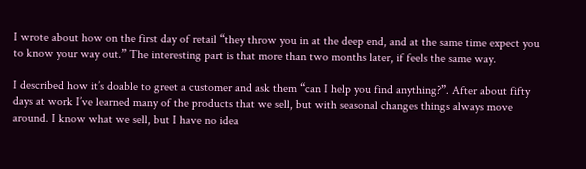I wrote about how on the first day of retail “they throw you in at the deep end, and at the same time expect you to know your way out.” The interesting part is that more than two months later, if feels the same way.

I described how it’s doable to greet a customer and ask them “can I help you find anything?”. After about fifty days at work I’ve learned many of the products that we sell, but with seasonal changes things always move around. I know what we sell, but I have no idea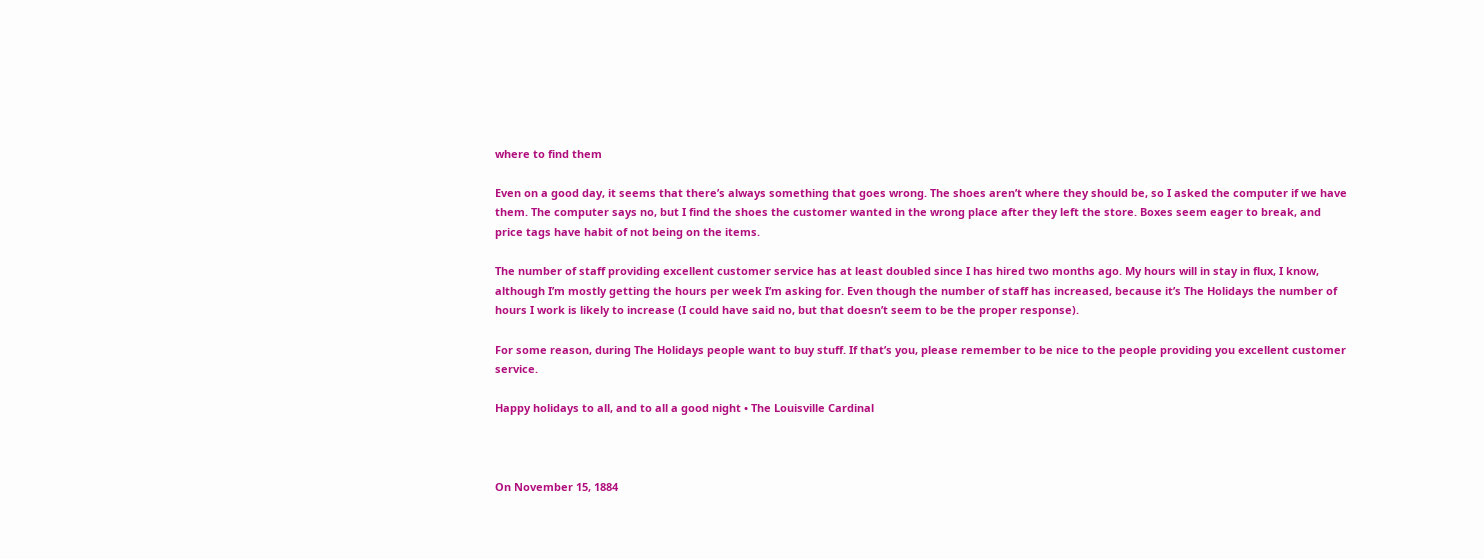where to find them

Even on a good day, it seems that there’s always something that goes wrong. The shoes aren’t where they should be, so I asked the computer if we have them. The computer says no, but I find the shoes the customer wanted in the wrong place after they left the store. Boxes seem eager to break, and price tags have habit of not being on the items.

The number of staff providing excellent customer service has at least doubled since I has hired two months ago. My hours will in stay in flux, I know, although I’m mostly getting the hours per week I’m asking for. Even though the number of staff has increased, because it’s The Holidays the number of hours I work is likely to increase (I could have said no, but that doesn’t seem to be the proper response).

For some reason, during The Holidays people want to buy stuff. If that’s you, please remember to be nice to the people providing you excellent customer service.

Happy holidays to all, and to all a good night • The Louisville Cardinal



On November 15, 1884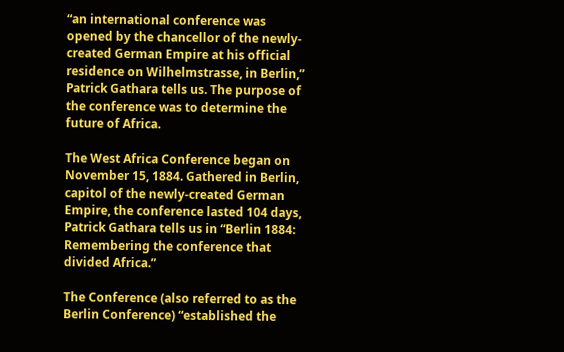“an international conference was opened by the chancellor of the newly-created German Empire at his official residence on Wilhelmstrasse, in Berlin,” Patrick Gathara tells us. The purpose of the conference was to determine the future of Africa.

The West Africa Conference began on November 15, 1884. Gathered in Berlin, capitol of the newly-created German Empire, the conference lasted 104 days, Patrick Gathara tells us in “Berlin 1884: Remembering the conference that divided Africa.”

The Conference (also referred to as the Berlin Conference) “established the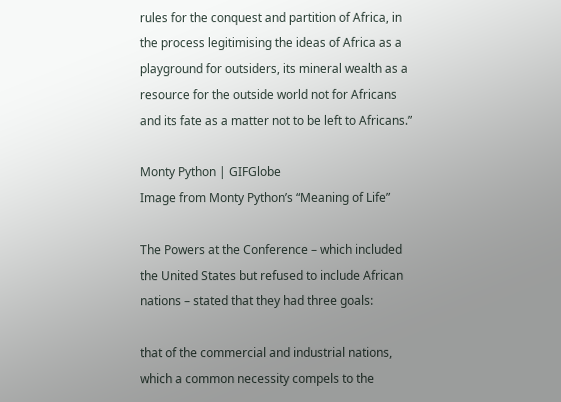rules for the conquest and partition of Africa, in the process legitimising the ideas of Africa as a playground for outsiders, its mineral wealth as a resource for the outside world not for Africans and its fate as a matter not to be left to Africans.”

Monty Python | GIFGlobe
Image from Monty Python’s “Meaning of Life”

The Powers at the Conference – which included the United States but refused to include African nations – stated that they had three goals:

that of the commercial and industrial nations, which a common necessity compels to the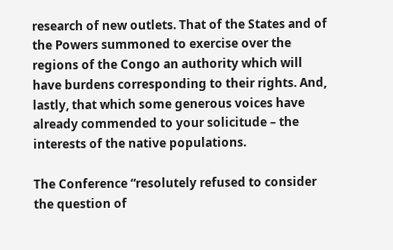research of new outlets. That of the States and of the Powers summoned to exercise over the regions of the Congo an authority which will have burdens corresponding to their rights. And, lastly, that which some generous voices have already commended to your solicitude – the interests of the native populations.

The Conference “resolutely refused to consider the question of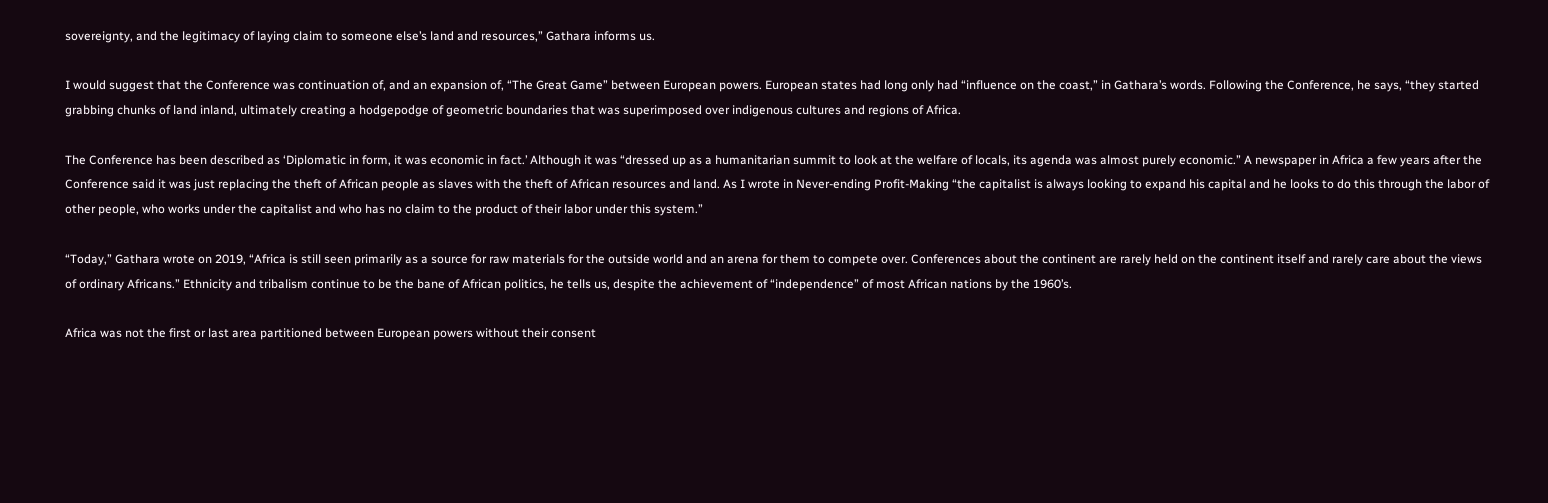sovereignty, and the legitimacy of laying claim to someone else’s land and resources,” Gathara informs us.

I would suggest that the Conference was continuation of, and an expansion of, “The Great Game” between European powers. European states had long only had “influence on the coast,” in Gathara’s words. Following the Conference, he says, “they started grabbing chunks of land inland, ultimately creating a hodgepodge of geometric boundaries that was superimposed over indigenous cultures and regions of Africa.

The Conference has been described as ‘Diplomatic in form, it was economic in fact.’ Although it was “dressed up as a humanitarian summit to look at the welfare of locals, its agenda was almost purely economic.” A newspaper in Africa a few years after the Conference said it was just replacing the theft of African people as slaves with the theft of African resources and land. As I wrote in Never-ending Profit-Making “the capitalist is always looking to expand his capital and he looks to do this through the labor of other people, who works under the capitalist and who has no claim to the product of their labor under this system.”

“Today,” Gathara wrote on 2019, “Africa is still seen primarily as a source for raw materials for the outside world and an arena for them to compete over. Conferences about the continent are rarely held on the continent itself and rarely care about the views of ordinary Africans.” Ethnicity and tribalism continue to be the bane of African politics, he tells us, despite the achievement of “independence” of most African nations by the 1960’s.

Africa was not the first or last area partitioned between European powers without their consent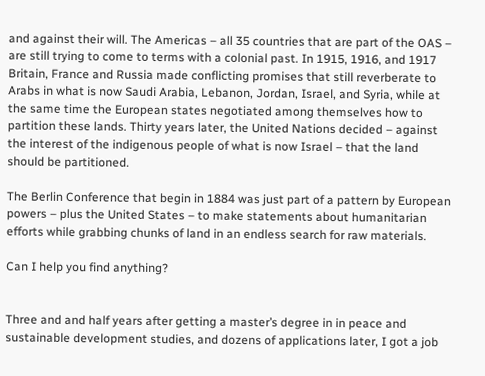and against their will. The Americas – all 35 countries that are part of the OAS – are still trying to come to terms with a colonial past. In 1915, 1916, and 1917 Britain, France and Russia made conflicting promises that still reverberate to Arabs in what is now Saudi Arabia, Lebanon, Jordan, Israel, and Syria, while at the same time the European states negotiated among themselves how to partition these lands. Thirty years later, the United Nations decided – against the interest of the indigenous people of what is now Israel – that the land should be partitioned.

The Berlin Conference that begin in 1884 was just part of a pattern by European powers – plus the United States – to make statements about humanitarian efforts while grabbing chunks of land in an endless search for raw materials.

Can I help you find anything?


Three and and half years after getting a master’s degree in in peace and sustainable development studies, and dozens of applications later, I got a job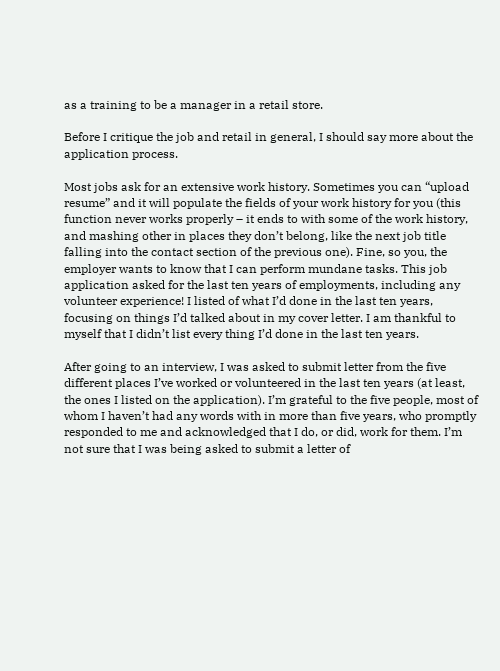as a training to be a manager in a retail store.

Before I critique the job and retail in general, I should say more about the application process.

Most jobs ask for an extensive work history. Sometimes you can “upload resume” and it will populate the fields of your work history for you (this function never works properly – it ends to with some of the work history, and mashing other in places they don’t belong, like the next job title falling into the contact section of the previous one). Fine, so you, the employer wants to know that I can perform mundane tasks. This job application asked for the last ten years of employments, including any volunteer experience! I listed of what I’d done in the last ten years, focusing on things I’d talked about in my cover letter. I am thankful to myself that I didn’t list every thing I’d done in the last ten years.

After going to an interview, I was asked to submit letter from the five different places I’ve worked or volunteered in the last ten years (at least, the ones I listed on the application). I’m grateful to the five people, most of whom I haven’t had any words with in more than five years, who promptly responded to me and acknowledged that I do, or did, work for them. I’m not sure that I was being asked to submit a letter of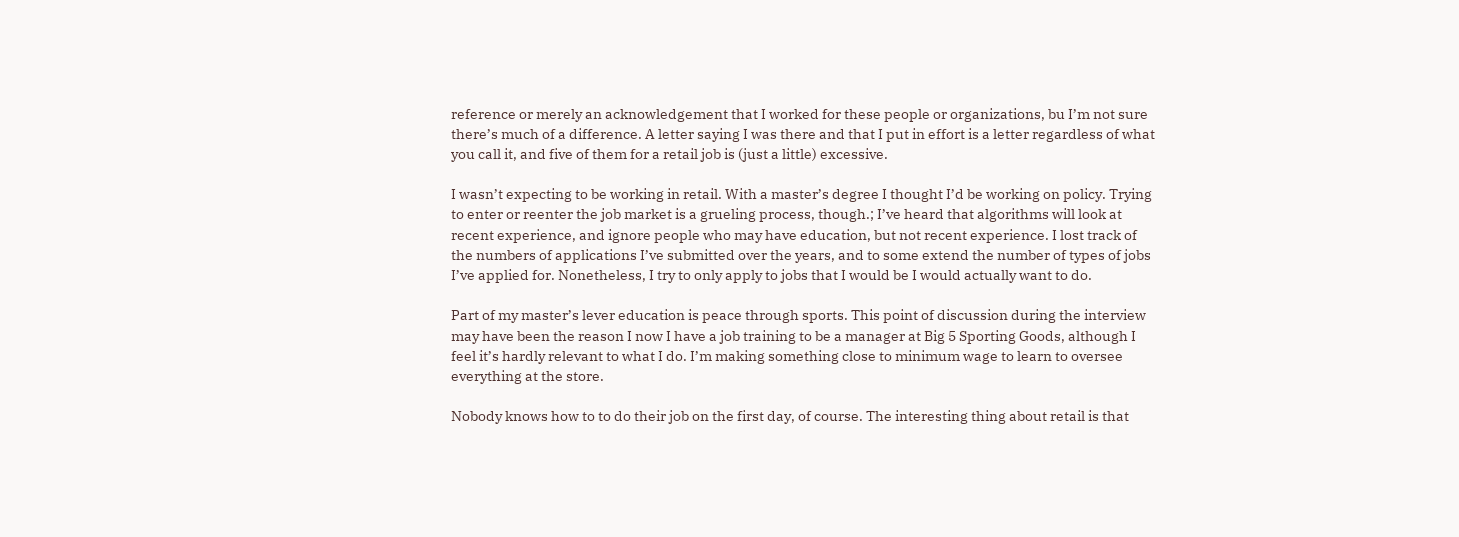reference or merely an acknowledgement that I worked for these people or organizations, bu I’m not sure there’s much of a difference. A letter saying I was there and that I put in effort is a letter regardless of what you call it, and five of them for a retail job is (just a little) excessive.

I wasn’t expecting to be working in retail. With a master’s degree I thought I’d be working on policy. Trying to enter or reenter the job market is a grueling process, though.; I’ve heard that algorithms will look at recent experience, and ignore people who may have education, but not recent experience. I lost track of the numbers of applications I’ve submitted over the years, and to some extend the number of types of jobs I’ve applied for. Nonetheless, I try to only apply to jobs that I would be I would actually want to do.

Part of my master’s lever education is peace through sports. This point of discussion during the interview may have been the reason I now I have a job training to be a manager at Big 5 Sporting Goods, although I feel it’s hardly relevant to what I do. I’m making something close to minimum wage to learn to oversee everything at the store.

Nobody knows how to to do their job on the first day, of course. The interesting thing about retail is that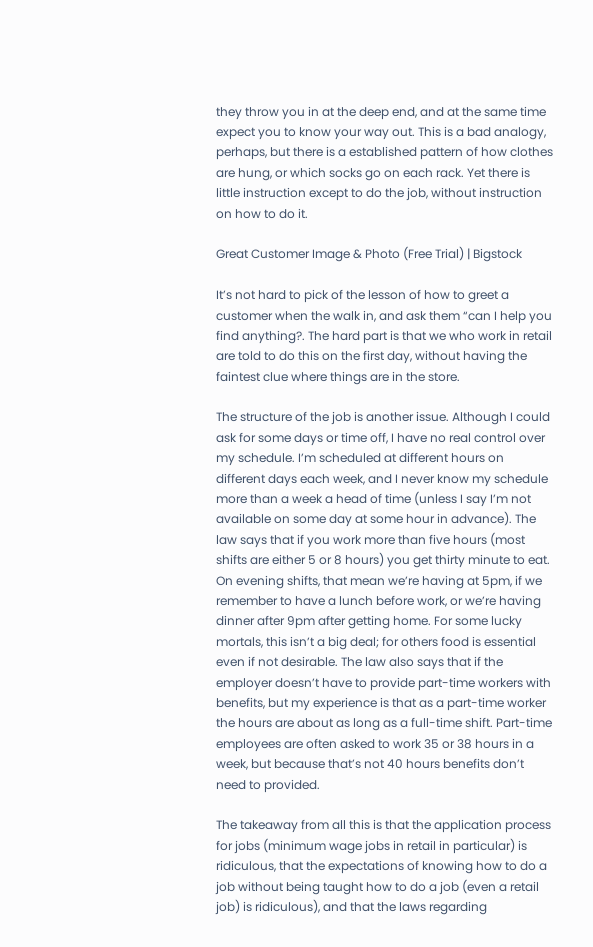they throw you in at the deep end, and at the same time expect you to know your way out. This is a bad analogy, perhaps, but there is a established pattern of how clothes are hung, or which socks go on each rack. Yet there is little instruction except to do the job, without instruction on how to do it.

Great Customer Image & Photo (Free Trial) | Bigstock

It’s not hard to pick of the lesson of how to greet a customer when the walk in, and ask them “can I help you find anything?. The hard part is that we who work in retail are told to do this on the first day, without having the faintest clue where things are in the store.

The structure of the job is another issue. Although I could ask for some days or time off, I have no real control over my schedule. I’m scheduled at different hours on different days each week, and I never know my schedule more than a week a head of time (unless I say I’m not available on some day at some hour in advance). The law says that if you work more than five hours (most shifts are either 5 or 8 hours) you get thirty minute to eat. On evening shifts, that mean we’re having at 5pm, if we remember to have a lunch before work, or we’re having dinner after 9pm after getting home. For some lucky mortals, this isn’t a big deal; for others food is essential even if not desirable. The law also says that if the employer doesn’t have to provide part-time workers with benefits, but my experience is that as a part-time worker the hours are about as long as a full-time shift. Part-time employees are often asked to work 35 or 38 hours in a week, but because that’s not 40 hours benefits don’t need to provided.

The takeaway from all this is that the application process for jobs (minimum wage jobs in retail in particular) is ridiculous, that the expectations of knowing how to do a job without being taught how to do a job (even a retail job) is ridiculous), and that the laws regarding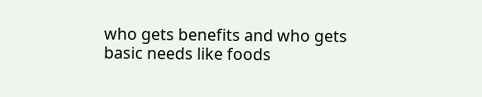who gets benefits and who gets basic needs like foods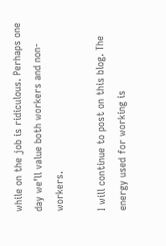while on the job is ridiculous. Perhaps one day we’ll value both workers and non-workers.

I will continue to post on this blog. The energy used for working is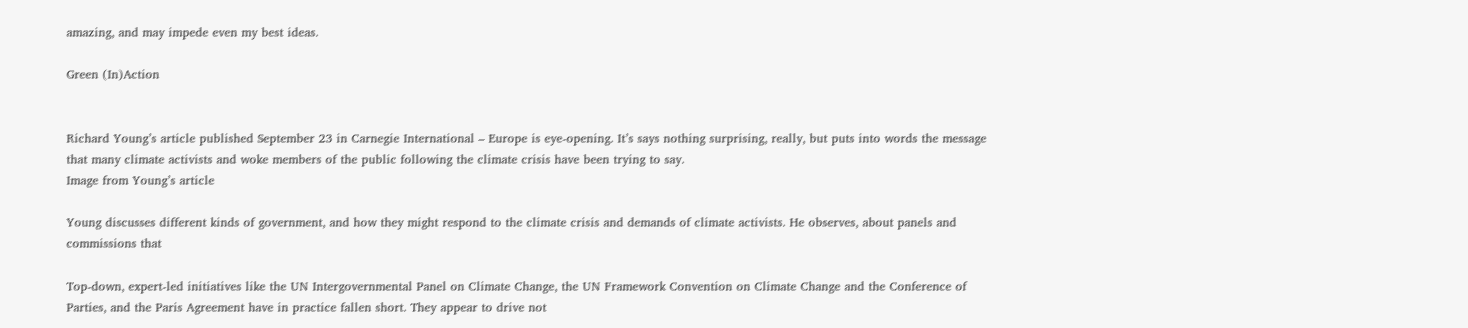amazing, and may impede even my best ideas.

Green (In)Action


Richard Young’s article published September 23 in Carnegie International – Europe is eye-opening. It’s says nothing surprising, really, but puts into words the message that many climate activists and woke members of the public following the climate crisis have been trying to say.
Image from Young’s article

Young discusses different kinds of government, and how they might respond to the climate crisis and demands of climate activists. He observes, about panels and commissions that

Top-down, expert-led initiatives like the UN Intergovernmental Panel on Climate Change, the UN Framework Convention on Climate Change and the Conference of Parties, and the Paris Agreement have in practice fallen short. They appear to drive not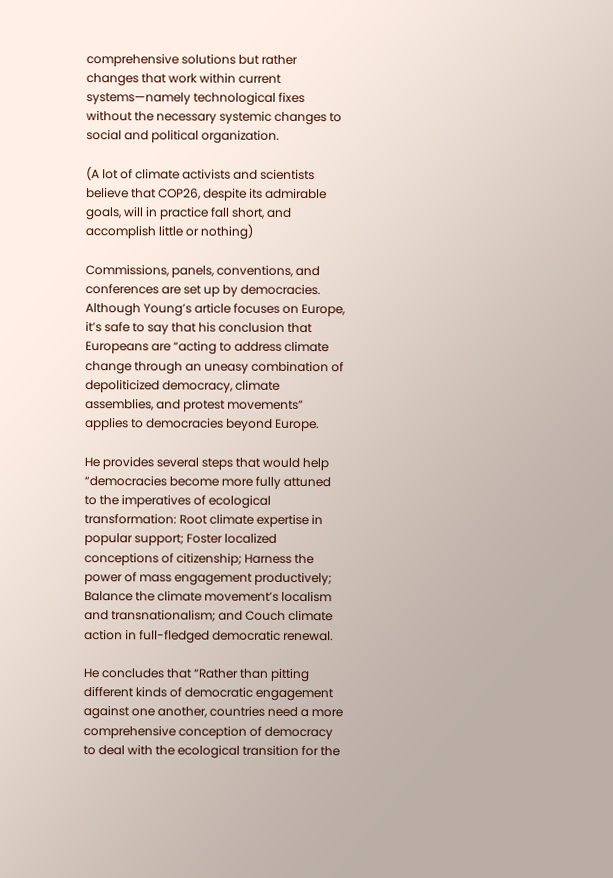comprehensive solutions but rather changes that work within current systems—namely technological fixes without the necessary systemic changes to social and political organization.

(A lot of climate activists and scientists believe that COP26, despite its admirable goals, will in practice fall short, and accomplish little or nothing)

Commissions, panels, conventions, and conferences are set up by democracies. Although Young’s article focuses on Europe, it’s safe to say that his conclusion that Europeans are “acting to address climate change through an uneasy combination of depoliticized democracy, climate assemblies, and protest movements” applies to democracies beyond Europe.

He provides several steps that would help “democracies become more fully attuned to the imperatives of ecological transformation: Root climate expertise in popular support; Foster localized conceptions of citizenship; Harness the power of mass engagement productively; Balance the climate movement’s localism and transnationalism; and Couch climate action in full-fledged democratic renewal.

He concludes that “Rather than pitting different kinds of democratic engagement against one another, countries need a more comprehensive conception of democracy to deal with the ecological transition for the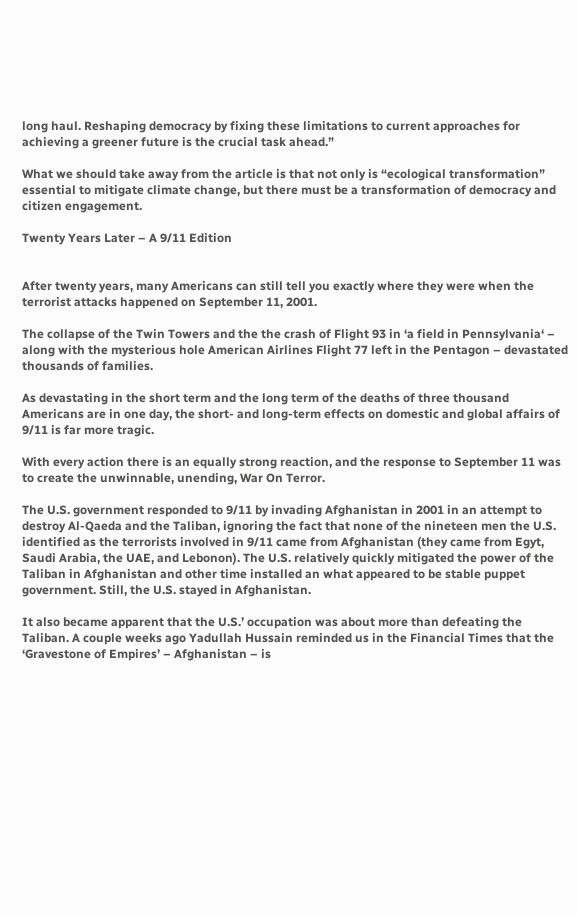long haul. Reshaping democracy by fixing these limitations to current approaches for achieving a greener future is the crucial task ahead.”

What we should take away from the article is that not only is “ecological transformation” essential to mitigate climate change, but there must be a transformation of democracy and citizen engagement.

Twenty Years Later – A 9/11 Edition


After twenty years, many Americans can still tell you exactly where they were when the terrorist attacks happened on September 11, 2001.

The collapse of the Twin Towers and the the crash of Flight 93 in ‘a field in Pennsylvania‘ – along with the mysterious hole American Airlines Flight 77 left in the Pentagon – devastated thousands of families.

As devastating in the short term and the long term of the deaths of three thousand Americans are in one day, the short- and long-term effects on domestic and global affairs of 9/11 is far more tragic.

With every action there is an equally strong reaction, and the response to September 11 was to create the unwinnable, unending, War On Terror.

The U.S. government responded to 9/11 by invading Afghanistan in 2001 in an attempt to destroy Al-Qaeda and the Taliban, ignoring the fact that none of the nineteen men the U.S. identified as the terrorists involved in 9/11 came from Afghanistan (they came from Egyt, Saudi Arabia, the UAE, and Lebonon). The U.S. relatively quickly mitigated the power of the Taliban in Afghanistan and other time installed an what appeared to be stable puppet government. Still, the U.S. stayed in Afghanistan.

It also became apparent that the U.S.’ occupation was about more than defeating the Taliban. A couple weeks ago Yadullah Hussain reminded us in the Financial Times that the ‘Gravestone of Empires’ – Afghanistan – is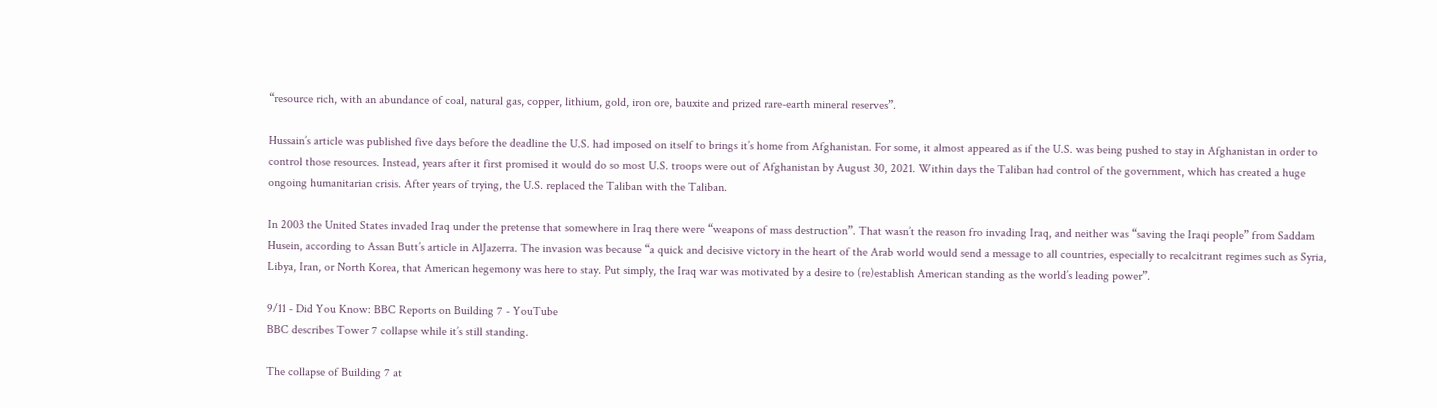“resource rich, with an abundance of coal, natural gas, copper, lithium, gold, iron ore, bauxite and prized rare-earth mineral reserves”.

Hussain’s article was published five days before the deadline the U.S. had imposed on itself to brings it’s home from Afghanistan. For some, it almost appeared as if the U.S. was being pushed to stay in Afghanistan in order to control those resources. Instead, years after it first promised it would do so most U.S. troops were out of Afghanistan by August 30, 2021. Within days the Taliban had control of the government, which has created a huge ongoing humanitarian crisis. After years of trying, the U.S. replaced the Taliban with the Taliban.

In 2003 the United States invaded Iraq under the pretense that somewhere in Iraq there were “weapons of mass destruction”. That wasn’t the reason fro invading Iraq, and neither was “saving the Iraqi people” from Saddam Husein, according to Assan Butt’s article in AlJazerra. The invasion was because “a quick and decisive victory in the heart of the Arab world would send a message to all countries, especially to recalcitrant regimes such as Syria, Libya, Iran, or North Korea, that American hegemony was here to stay. Put simply, the Iraq war was motivated by a desire to (re)establish American standing as the world’s leading power”.

9/11 - Did You Know: BBC Reports on Building 7 - YouTube
BBC describes Tower 7 collapse while it’s still standing.

The collapse of Building 7 at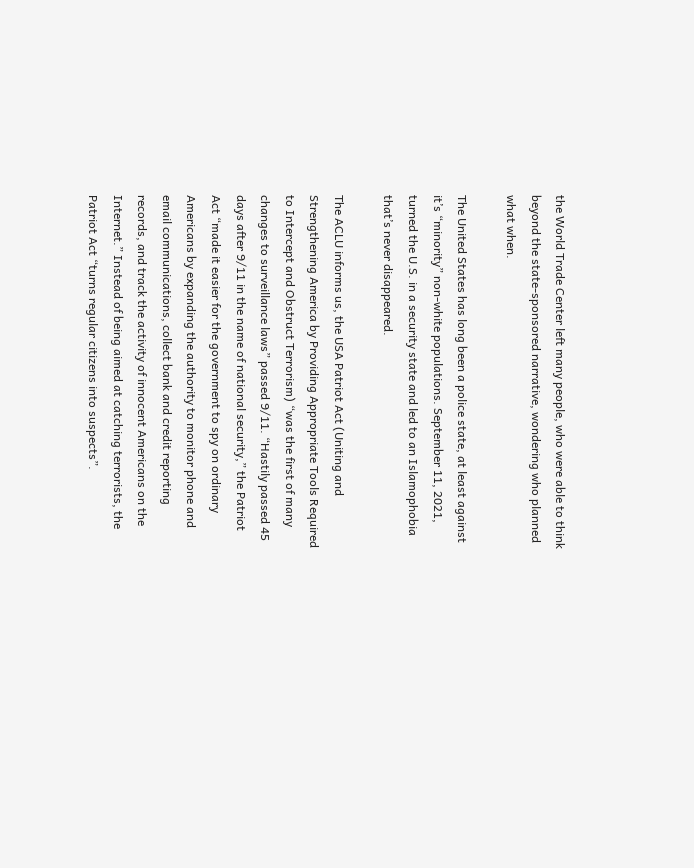the World Trade Center left many people, who were able to think beyond the state-sponsored narrative, wondering who planned what when.

The United States has long been a police state, at least against it’s “minority” non-white populations. September 11, 2021, turned the U.S. in a security state and led to an Islamophobia that’s never disappeared.

The ACLU informs us, the USA Patriot Act (Uniting and Strengthening America by Providing Appropriate Tools Required to Intercept and Obstruct Terrorism) “was the first of many changes to surveillance laws” passed 9/11. “Hastily passed 45 days after 9/11 in the name of national security,” the Patriot Act “made it easier for the government to spy on ordinary Americans by expanding the authority to monitor phone and email communications, collect bank and credit reporting records, and track the activity of innocent Americans on the Internet.” Instead of being aimed at catching terrorists, the Patriot Act “turns regular citizens into suspects”.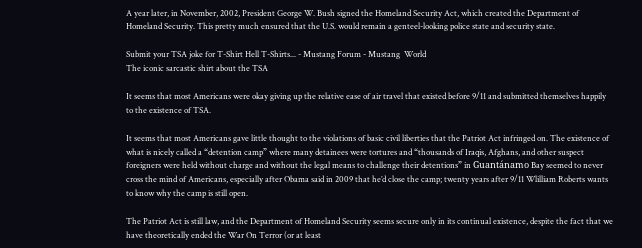A year later, in November, 2002, President George W. Bush signed the Homeland Security Act, which created the Department of Homeland Security. This pretty much ensured that the U.S. would remain a genteel-looking police state and security state.

Submit your TSA joke for T-Shirt Hell T-Shirts... - Mustang Forum - Mustang  World
The iconic sarcastic shirt about the TSA

It seems that most Americans were okay giving up the relative ease of air travel that existed before 9/11 and submitted themselves happily to the existence of TSA.

It seems that most Americans gave little thought to the violations of basic civil liberties that the Patriot Act infringed on. The existence of what is nicely called a “detention camp” where many detainees were tortures and “thousands of Iraqis, Afghans, and other suspect foreigners were held without charge and without the legal means to challenge their detentions” in Guantánamo Bay seemed to never cross the mind of Americans, especially after Obama said in 2009 that he’d close the camp; twenty years after 9/11 Wlilliam Roberts wants to know why the camp is still open.

The Patriot Act is still law, and the Department of Homeland Security seems secure only in its continual existence, despite the fact that we have theoretically ended the War On Terror (or at least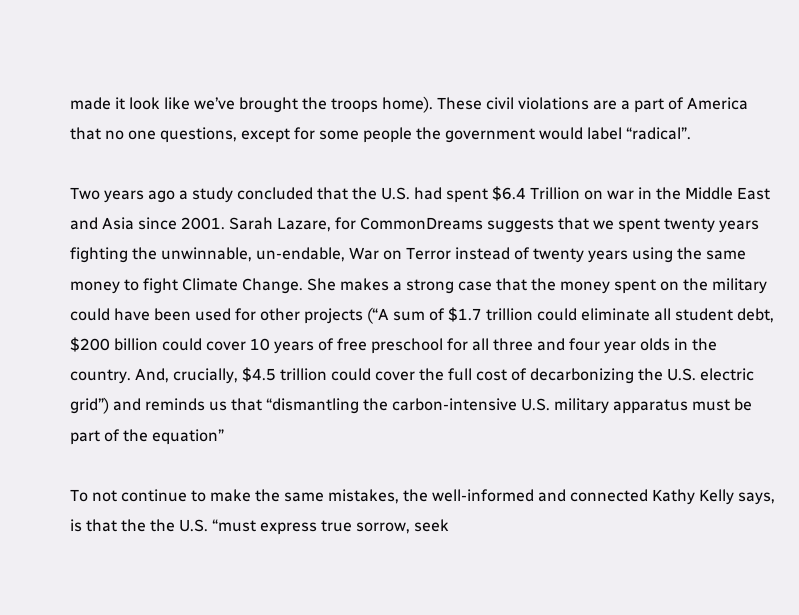made it look like we’ve brought the troops home). These civil violations are a part of America that no one questions, except for some people the government would label “radical”.

Two years ago a study concluded that the U.S. had spent $6.4 Trillion on war in the Middle East and Asia since 2001. Sarah Lazare, for CommonDreams suggests that we spent twenty years fighting the unwinnable, un-endable, War on Terror instead of twenty years using the same money to fight Climate Change. She makes a strong case that the money spent on the military could have been used for other projects (“A sum of $1.7 trillion could eliminate all student debt, $200 billion could cover 10 years of free preschool for all three and four year olds in the country. And, crucially, $4.5 trillion could cover the full cost of decarbonizing the U.S. electric grid”) and reminds us that “dismantling the carbon-intensive U.S. military apparatus must be part of the equation”

To not continue to make the same mistakes, the well-informed and connected Kathy Kelly says, is that the the U.S. “must express true sorrow, seek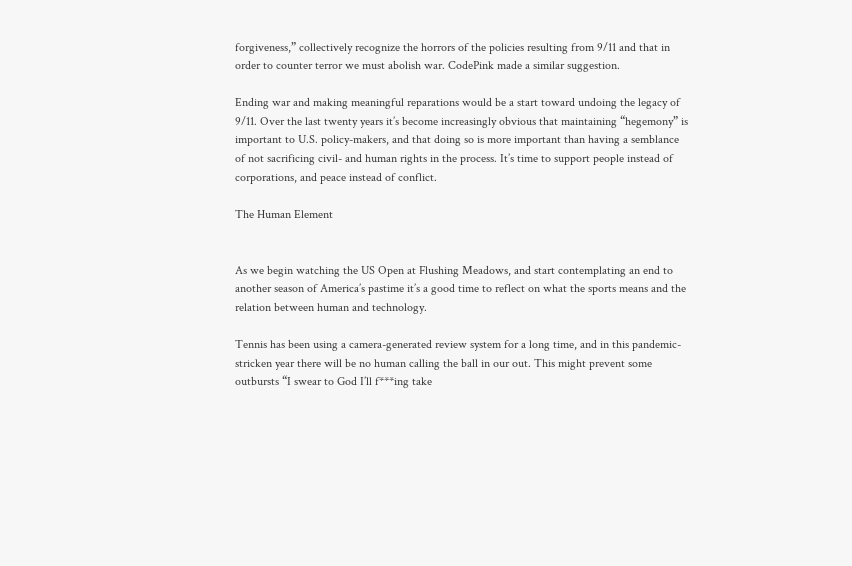forgiveness,” collectively recognize the horrors of the policies resulting from 9/11 and that in order to counter terror we must abolish war. CodePink made a similar suggestion.

Ending war and making meaningful reparations would be a start toward undoing the legacy of 9/11. Over the last twenty years it’s become increasingly obvious that maintaining “hegemony” is important to U.S. policy-makers, and that doing so is more important than having a semblance of not sacrificing civil- and human rights in the process. It’s time to support people instead of corporations, and peace instead of conflict.

The Human Element


As we begin watching the US Open at Flushing Meadows, and start contemplating an end to another season of America’s pastime it’s a good time to reflect on what the sports means and the relation between human and technology.

Tennis has been using a camera-generated review system for a long time, and in this pandemic-stricken year there will be no human calling the ball in our out. This might prevent some outbursts “I swear to God I’ll f***ing take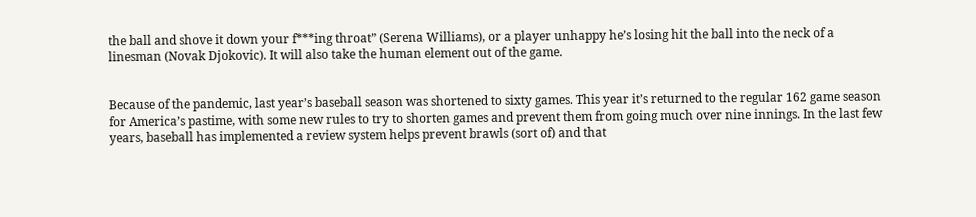the ball and shove it down your f***ing throat” (Serena Williams), or a player unhappy he’s losing hit the ball into the neck of a linesman (Novak Djokovic). It will also take the human element out of the game.


Because of the pandemic, last year’s baseball season was shortened to sixty games. This year it’s returned to the regular 162 game season for America’s pastime, with some new rules to try to shorten games and prevent them from going much over nine innings. In the last few years, baseball has implemented a review system helps prevent brawls (sort of) and that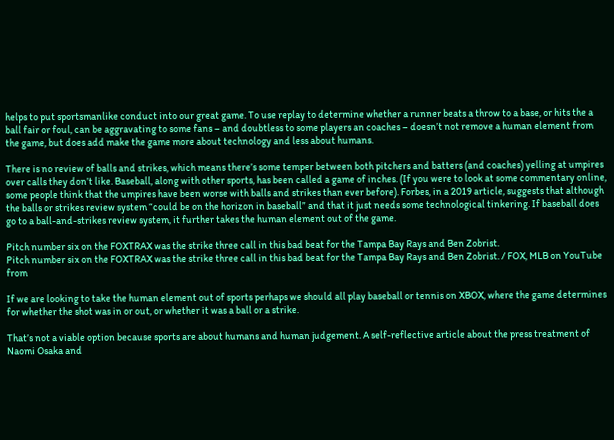helps to put sportsmanlike conduct into our great game. To use replay to determine whether a runner beats a throw to a base, or hits the a ball fair or foul, can be aggravating to some fans – and doubtless to some players an coaches – doesn’t not remove a human element from the game, but does add make the game more about technology and less about humans.

There is no review of balls and strikes, which means there’s some temper between both pitchers and batters (and coaches) yelling at umpires over calls they don’t like. Baseball, along with other sports, has been called a game of inches. (If you were to look at some commentary online, some people think that the umpires have been worse with balls and strikes than ever before). Forbes, in a 2019 article, suggests that although the balls or strikes review system “could be on the horizon in baseball” and that it just needs some technological tinkering. If baseball does go to a ball-and-strikes review system, it further takes the human element out of the game.

Pitch number six on the FOXTRAX was the strike three call in this bad beat for the Tampa Bay Rays and Ben Zobrist.
Pitch number six on the FOXTRAX was the strike three call in this bad beat for the Tampa Bay Rays and Ben Zobrist. / FOX, MLB on YouTube from

If we are looking to take the human element out of sports perhaps we should all play baseball or tennis on XBOX, where the game determines for whether the shot was in or out, or whether it was a ball or a strike.

That’s not a viable option because sports are about humans and human judgement. A self-reflective article about the press treatment of Naomi Osaka and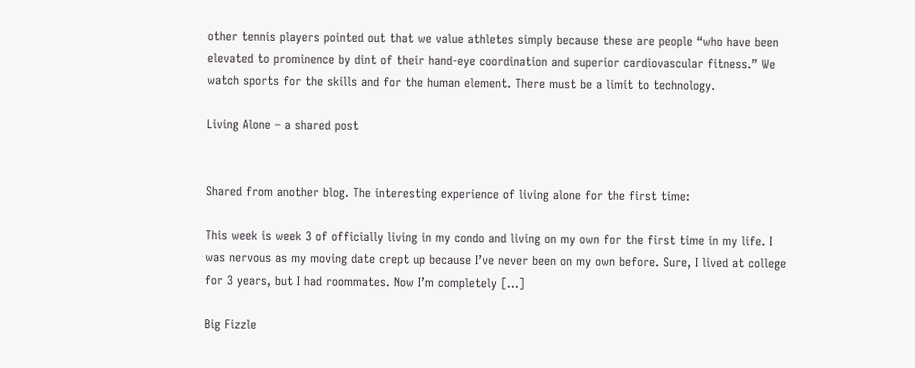other tennis players pointed out that we value athletes simply because these are people “who have been elevated to prominence by dint of their hand-eye coordination and superior cardiovascular fitness.” We watch sports for the skills and for the human element. There must be a limit to technology.

Living Alone – a shared post


Shared from another blog. The interesting experience of living alone for the first time:

This week is week 3 of officially living in my condo and living on my own for the first time in my life. I was nervous as my moving date crept up because I’ve never been on my own before. Sure, I lived at college for 3 years, but I had roommates. Now I’m completely […]

Big Fizzle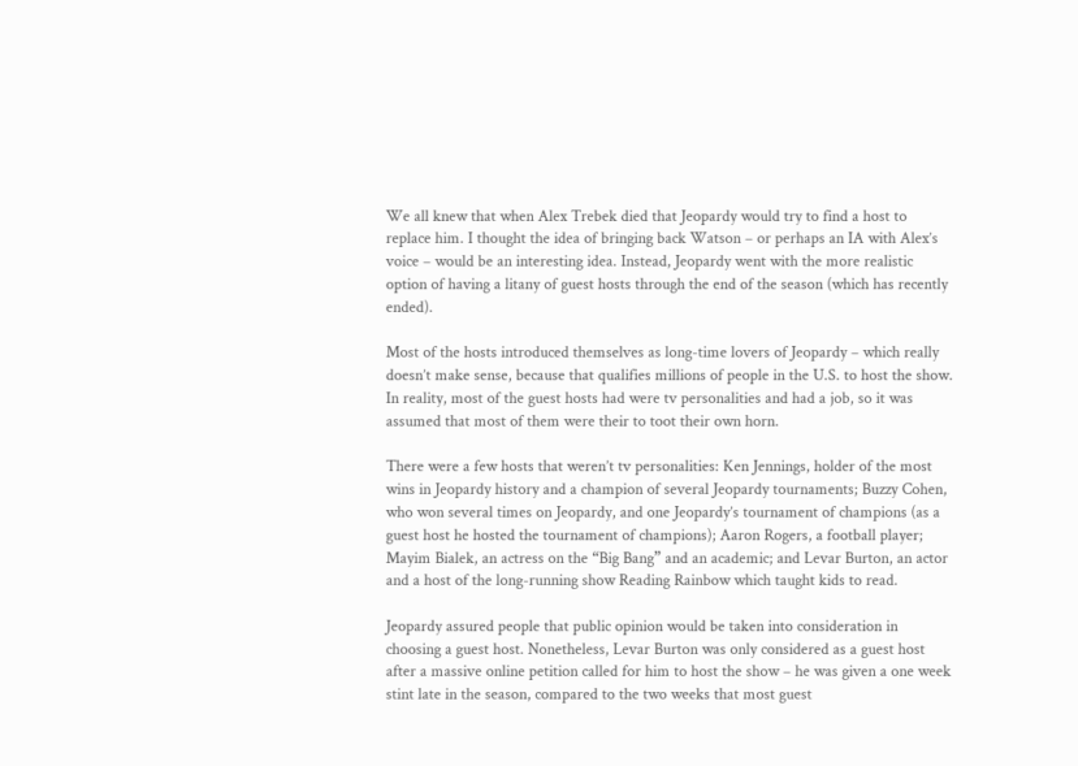We all knew that when Alex Trebek died that Jeopardy would try to find a host to replace him. I thought the idea of bringing back Watson – or perhaps an IA with Alex’s voice – would be an interesting idea. Instead, Jeopardy went with the more realistic option of having a litany of guest hosts through the end of the season (which has recently ended).

Most of the hosts introduced themselves as long-time lovers of Jeopardy – which really doesn’t make sense, because that qualifies millions of people in the U.S. to host the show. In reality, most of the guest hosts had were tv personalities and had a job, so it was assumed that most of them were their to toot their own horn.

There were a few hosts that weren’t tv personalities: Ken Jennings, holder of the most wins in Jeopardy history and a champion of several Jeopardy tournaments; Buzzy Cohen, who won several times on Jeopardy, and one Jeopardy’s tournament of champions (as a guest host he hosted the tournament of champions); Aaron Rogers, a football player; Mayim Bialek, an actress on the “Big Bang” and an academic; and Levar Burton, an actor and a host of the long-running show Reading Rainbow which taught kids to read.

Jeopardy assured people that public opinion would be taken into consideration in choosing a guest host. Nonetheless, Levar Burton was only considered as a guest host after a massive online petition called for him to host the show – he was given a one week stint late in the season, compared to the two weeks that most guest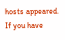hosts appeared. If you have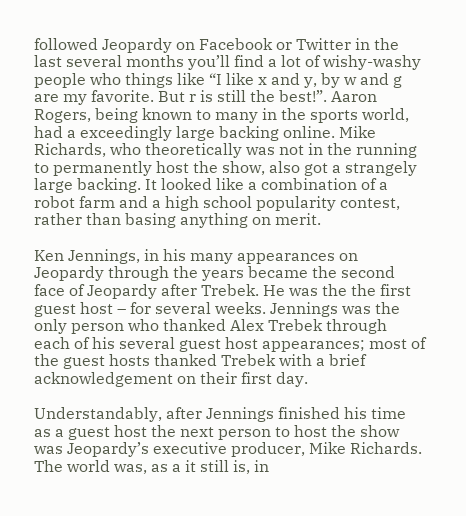followed Jeopardy on Facebook or Twitter in the last several months you’ll find a lot of wishy-washy people who things like “I like x and y, by w and g are my favorite. But r is still the best!”. Aaron Rogers, being known to many in the sports world, had a exceedingly large backing online. Mike Richards, who theoretically was not in the running to permanently host the show, also got a strangely large backing. It looked like a combination of a robot farm and a high school popularity contest, rather than basing anything on merit.

Ken Jennings, in his many appearances on Jeopardy through the years became the second face of Jeopardy after Trebek. He was the the first guest host – for several weeks. Jennings was the only person who thanked Alex Trebek through each of his several guest host appearances; most of the guest hosts thanked Trebek with a brief acknowledgement on their first day.

Understandably, after Jennings finished his time as a guest host the next person to host the show was Jeopardy’s executive producer, Mike Richards. The world was, as a it still is, in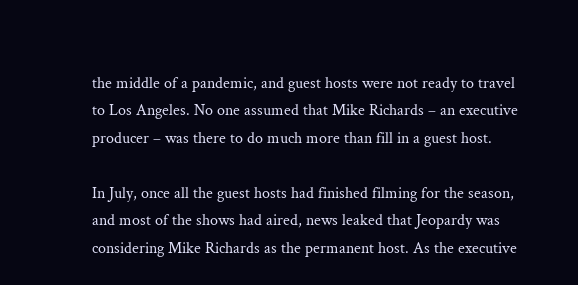the middle of a pandemic, and guest hosts were not ready to travel to Los Angeles. No one assumed that Mike Richards – an executive producer – was there to do much more than fill in a guest host.

In July, once all the guest hosts had finished filming for the season, and most of the shows had aired, news leaked that Jeopardy was considering Mike Richards as the permanent host. As the executive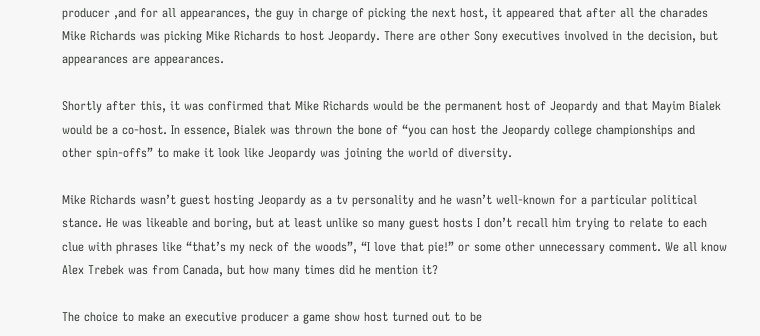producer ,and for all appearances, the guy in charge of picking the next host, it appeared that after all the charades Mike Richards was picking Mike Richards to host Jeopardy. There are other Sony executives involved in the decision, but appearances are appearances.

Shortly after this, it was confirmed that Mike Richards would be the permanent host of Jeopardy and that Mayim Bialek would be a co-host. In essence, Bialek was thrown the bone of “you can host the Jeopardy college championships and other spin-offs” to make it look like Jeopardy was joining the world of diversity.

Mike Richards wasn’t guest hosting Jeopardy as a tv personality and he wasn’t well-known for a particular political stance. He was likeable and boring, but at least unlike so many guest hosts I don’t recall him trying to relate to each clue with phrases like “that’s my neck of the woods”, “I love that pie!” or some other unnecessary comment. We all know Alex Trebek was from Canada, but how many times did he mention it?

The choice to make an executive producer a game show host turned out to be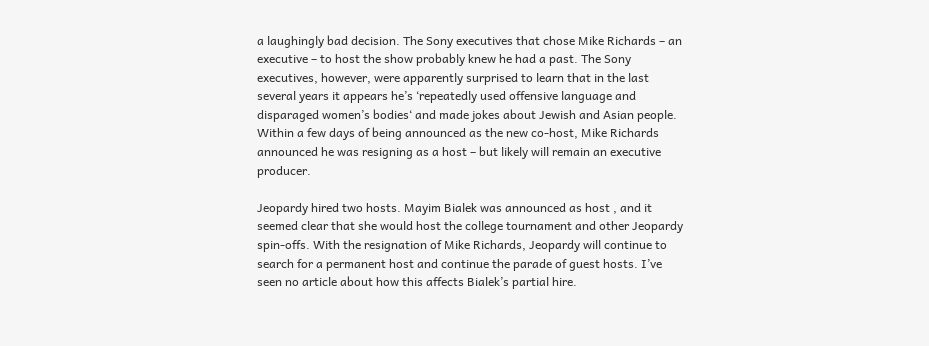a laughingly bad decision. The Sony executives that chose Mike Richards – an executive – to host the show probably knew he had a past. The Sony executives, however, were apparently surprised to learn that in the last several years it appears he’s ‘repeatedly used offensive language and disparaged women’s bodies‘ and made jokes about Jewish and Asian people. Within a few days of being announced as the new co-host, Mike Richards announced he was resigning as a host – but likely will remain an executive producer.

Jeopardy hired two hosts. Mayim Bialek was announced as host , and it seemed clear that she would host the college tournament and other Jeopardy spin-offs. With the resignation of Mike Richards, Jeopardy will continue to search for a permanent host and continue the parade of guest hosts. I’ve seen no article about how this affects Bialek’s partial hire.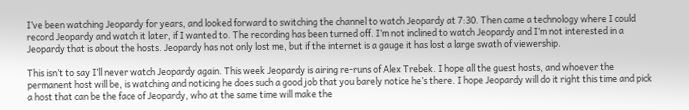I’ve been watching Jeopardy for years, and looked forward to switching the channel to watch Jeopardy at 7:30. Then came a technology where I could record Jeopardy and watch it later, if I wanted to. The recording has been turned off. I’m not inclined to watch Jeopardy and I’m not interested in a Jeopardy that is about the hosts. Jeopardy has not only lost me, but if the internet is a gauge it has lost a large swath of viewership.

This isn’t to say I’ll never watch Jeopardy again. This week Jeopardy is airing re-runs of Alex Trebek. I hope all the guest hosts, and whoever the permanent host will be, is watching and noticing he does such a good job that you barely notice he’s there. I hope Jeopardy will do it right this time and pick a host that can be the face of Jeopardy, who at the same time will make the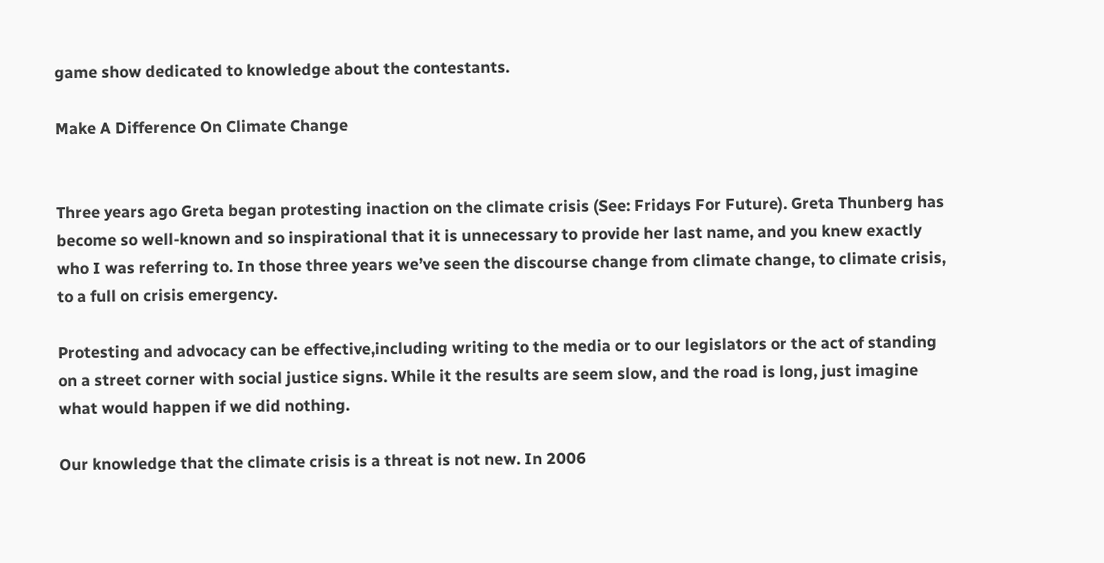game show dedicated to knowledge about the contestants.

Make A Difference On Climate Change


Three years ago Greta began protesting inaction on the climate crisis (See: Fridays For Future). Greta Thunberg has become so well-known and so inspirational that it is unnecessary to provide her last name, and you knew exactly who I was referring to. In those three years we’ve seen the discourse change from climate change, to climate crisis, to a full on crisis emergency.

Protesting and advocacy can be effective,including writing to the media or to our legislators or the act of standing on a street corner with social justice signs. While it the results are seem slow, and the road is long, just imagine what would happen if we did nothing.

Our knowledge that the climate crisis is a threat is not new. In 2006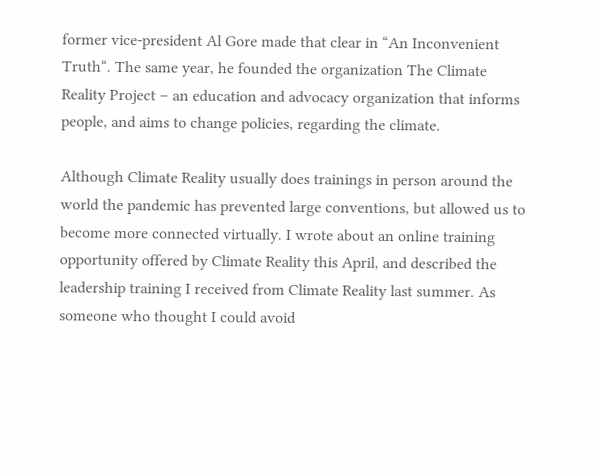former vice-president Al Gore made that clear in “An Inconvenient Truth“. The same year, he founded the organization The Climate Reality Project – an education and advocacy organization that informs people, and aims to change policies, regarding the climate.

Although Climate Reality usually does trainings in person around the world the pandemic has prevented large conventions, but allowed us to become more connected virtually. I wrote about an online training opportunity offered by Climate Reality this April, and described the leadership training I received from Climate Reality last summer. As someone who thought I could avoid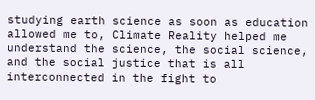studying earth science as soon as education allowed me to, Climate Reality helped me understand the science, the social science, and the social justice that is all interconnected in the fight to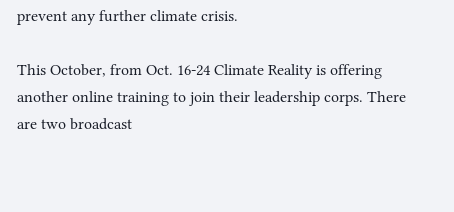prevent any further climate crisis.

This October, from Oct. 16-24 Climate Reality is offering another online training to join their leadership corps. There are two broadcast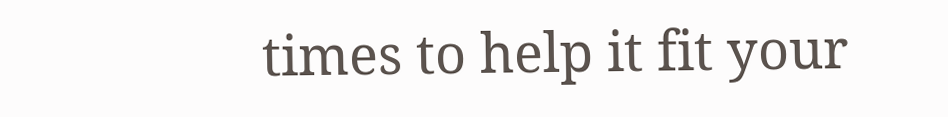times to help it fit your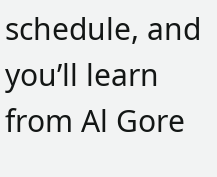schedule, and you’ll learn from Al Gore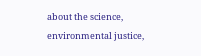about the science, environmental justice,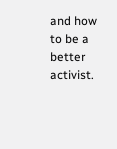and how to be a better activist.